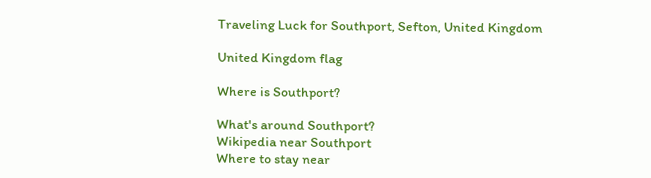Traveling Luck for Southport, Sefton, United Kingdom

United Kingdom flag

Where is Southport?

What's around Southport?
Wikipedia near Southport
Where to stay near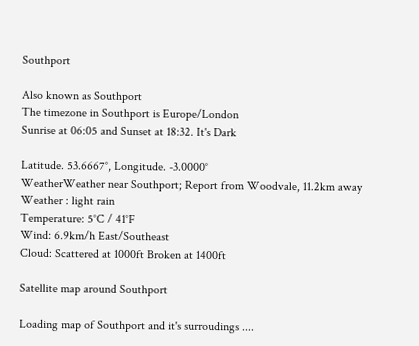Southport

Also known as Southport
The timezone in Southport is Europe/London
Sunrise at 06:05 and Sunset at 18:32. It's Dark

Latitude. 53.6667°, Longitude. -3.0000°
WeatherWeather near Southport; Report from Woodvale, 11.2km away
Weather : light rain
Temperature: 5°C / 41°F
Wind: 6.9km/h East/Southeast
Cloud: Scattered at 1000ft Broken at 1400ft

Satellite map around Southport

Loading map of Southport and it's surroudings ....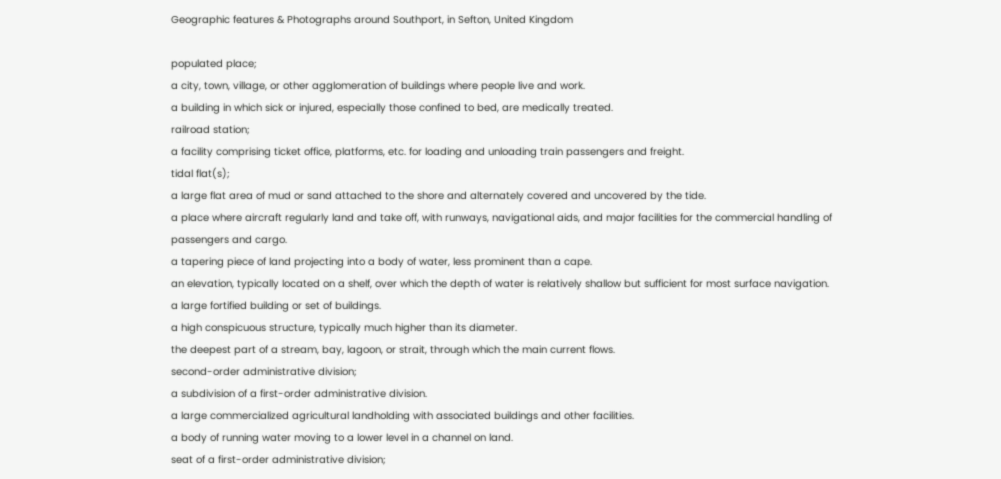Geographic features & Photographs around Southport, in Sefton, United Kingdom

populated place;
a city, town, village, or other agglomeration of buildings where people live and work.
a building in which sick or injured, especially those confined to bed, are medically treated.
railroad station;
a facility comprising ticket office, platforms, etc. for loading and unloading train passengers and freight.
tidal flat(s);
a large flat area of mud or sand attached to the shore and alternately covered and uncovered by the tide.
a place where aircraft regularly land and take off, with runways, navigational aids, and major facilities for the commercial handling of passengers and cargo.
a tapering piece of land projecting into a body of water, less prominent than a cape.
an elevation, typically located on a shelf, over which the depth of water is relatively shallow but sufficient for most surface navigation.
a large fortified building or set of buildings.
a high conspicuous structure, typically much higher than its diameter.
the deepest part of a stream, bay, lagoon, or strait, through which the main current flows.
second-order administrative division;
a subdivision of a first-order administrative division.
a large commercialized agricultural landholding with associated buildings and other facilities.
a body of running water moving to a lower level in a channel on land.
seat of a first-order administrative division;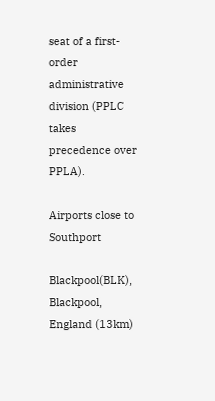seat of a first-order administrative division (PPLC takes precedence over PPLA).

Airports close to Southport

Blackpool(BLK), Blackpool, England (13km)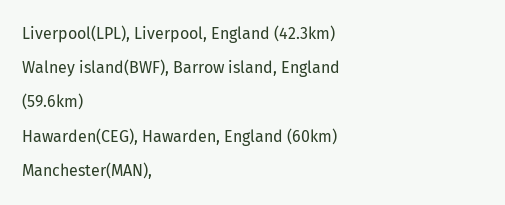Liverpool(LPL), Liverpool, England (42.3km)
Walney island(BWF), Barrow island, England (59.6km)
Hawarden(CEG), Hawarden, England (60km)
Manchester(MAN),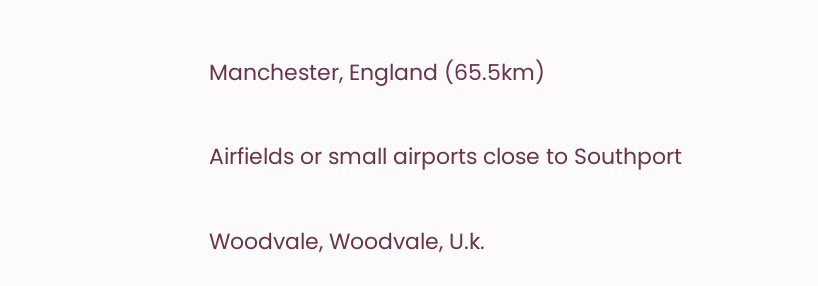Manchester, England (65.5km)

Airfields or small airports close to Southport

Woodvale, Woodvale, U.k.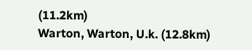(11.2km)
Warton, Warton, U.k. (12.8km)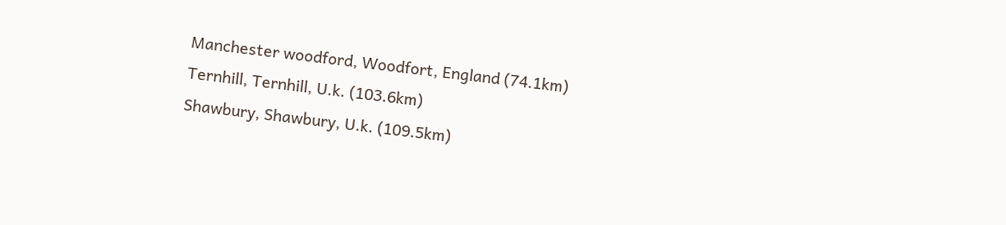Manchester woodford, Woodfort, England (74.1km)
Ternhill, Ternhill, U.k. (103.6km)
Shawbury, Shawbury, U.k. (109.5km)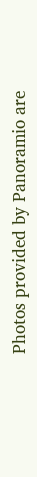Photos provided by Panoramio are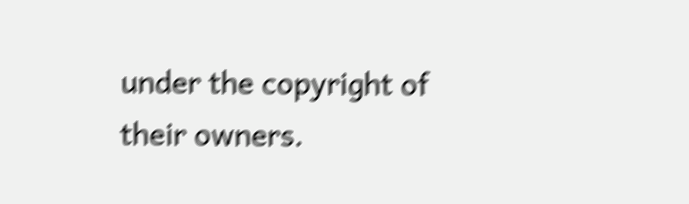under the copyright of their owners.